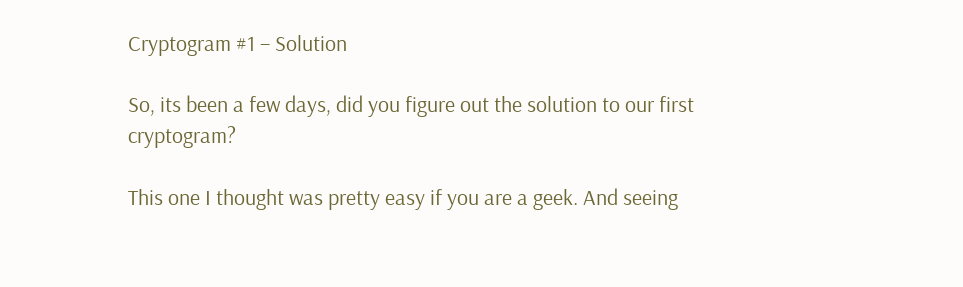Cryptogram #1 – Solution

So, its been a few days, did you figure out the solution to our first cryptogram?

This one I thought was pretty easy if you are a geek. And seeing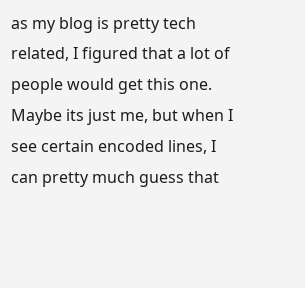as my blog is pretty tech related, I figured that a lot of people would get this one. Maybe its just me, but when I see certain encoded lines, I can pretty much guess that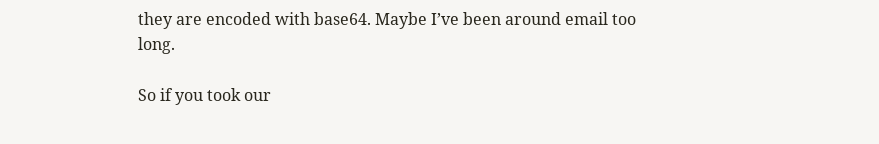they are encoded with base64. Maybe I’ve been around email too long.

So if you took our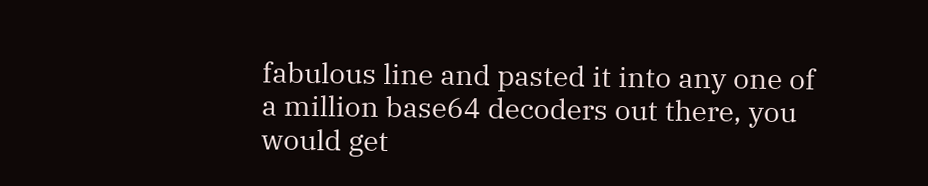fabulous line and pasted it into any one of a million base64 decoders out there, you would get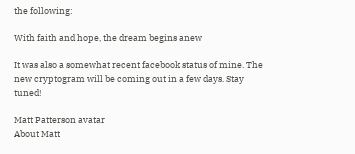the following:

With faith and hope, the dream begins anew

It was also a somewhat recent facebook status of mine. The new cryptogram will be coming out in a few days. Stay tuned!

Matt Patterson avatar
About Matt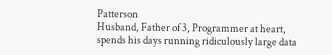Patterson
Husband, Father of 3, Programmer at heart, spends his days running ridiculously large data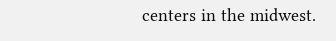centers in the midwest.